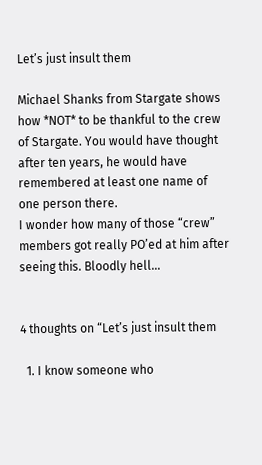Let’s just insult them

Michael Shanks from Stargate shows how *NOT* to be thankful to the crew of Stargate. You would have thought after ten years, he would have remembered at least one name of one person there.
I wonder how many of those “crew” members got really PO’ed at him after seeing this. Bloodly hell…


4 thoughts on “Let’s just insult them

  1. I know someone who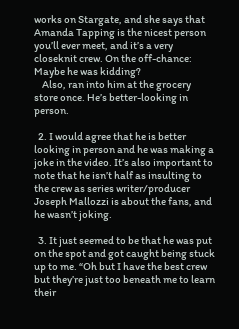works on Stargate, and she says that Amanda Tapping is the nicest person you’ll ever meet, and it’s a very closeknit crew. On the off-chance: Maybe he was kidding?
    Also, ran into him at the grocery store once. He’s better-looking in person.

  2. I would agree that he is better looking in person and he was making a joke in the video. It’s also important to note that he isn’t half as insulting to the crew as series writer/producer Joseph Mallozzi is about the fans, and he wasn’t joking.

  3. It just seemed to be that he was put on the spot and got caught being stuck up to me. “Oh but I have the best crew but they’re just too beneath me to learn their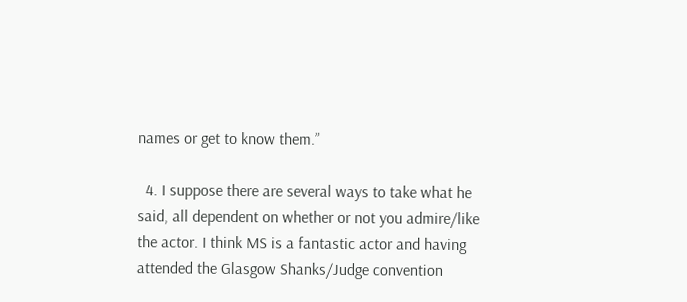names or get to know them.”

  4. I suppose there are several ways to take what he said, all dependent on whether or not you admire/like the actor. I think MS is a fantastic actor and having attended the Glasgow Shanks/Judge convention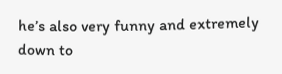he’s also very funny and extremely down to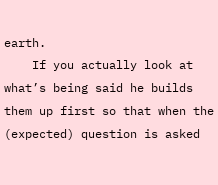earth.
    If you actually look at what’s being said he builds them up first so that when the (expected) question is asked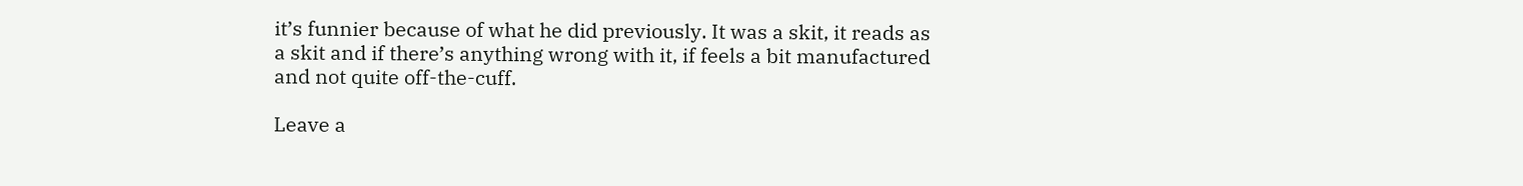it’s funnier because of what he did previously. It was a skit, it reads as a skit and if there’s anything wrong with it, if feels a bit manufactured and not quite off-the-cuff.

Leave a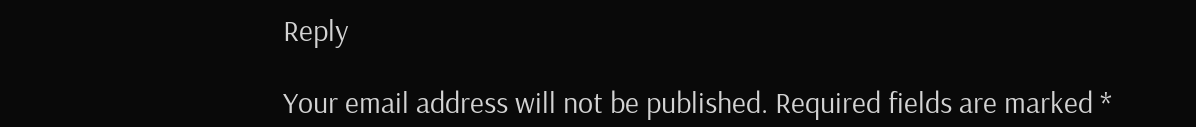Reply

Your email address will not be published. Required fields are marked *